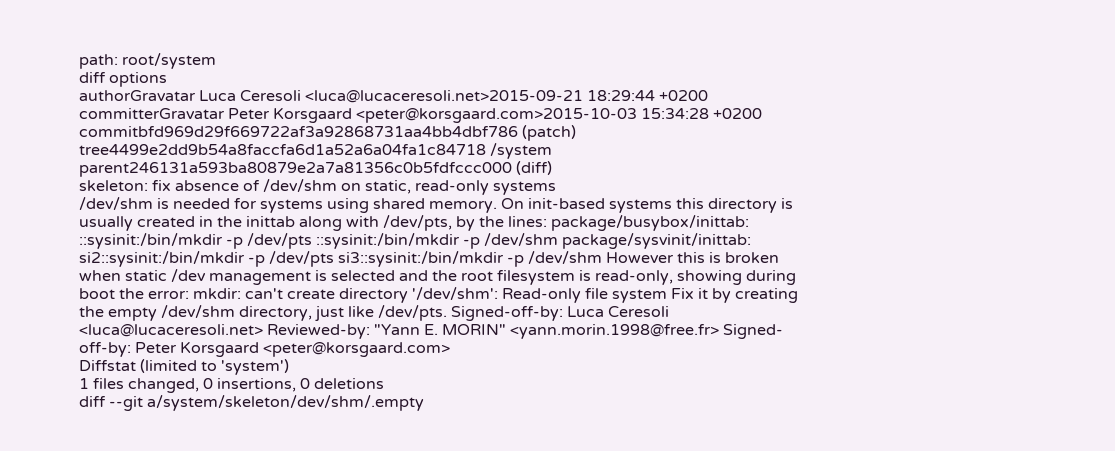path: root/system
diff options
authorGravatar Luca Ceresoli <luca@lucaceresoli.net>2015-09-21 18:29:44 +0200
committerGravatar Peter Korsgaard <peter@korsgaard.com>2015-10-03 15:34:28 +0200
commitbfd969d29f669722af3a92868731aa4bb4dbf786 (patch)
tree4499e2dd9b54a8faccfa6d1a52a6a04fa1c84718 /system
parent246131a593ba80879e2a7a81356c0b5fdfccc000 (diff)
skeleton: fix absence of /dev/shm on static, read-only systems
/dev/shm is needed for systems using shared memory. On init-based systems this directory is usually created in the inittab along with /dev/pts, by the lines: package/busybox/inittab: ::sysinit:/bin/mkdir -p /dev/pts ::sysinit:/bin/mkdir -p /dev/shm package/sysvinit/inittab: si2::sysinit:/bin/mkdir -p /dev/pts si3::sysinit:/bin/mkdir -p /dev/shm However this is broken when static /dev management is selected and the root filesystem is read-only, showing during boot the error: mkdir: can't create directory '/dev/shm': Read-only file system Fix it by creating the empty /dev/shm directory, just like /dev/pts. Signed-off-by: Luca Ceresoli <luca@lucaceresoli.net> Reviewed-by: "Yann E. MORIN" <yann.morin.1998@free.fr> Signed-off-by: Peter Korsgaard <peter@korsgaard.com>
Diffstat (limited to 'system')
1 files changed, 0 insertions, 0 deletions
diff --git a/system/skeleton/dev/shm/.empty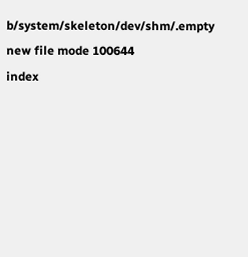b/system/skeleton/dev/shm/.empty
new file mode 100644
index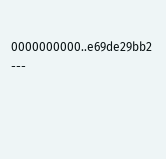0000000000..e69de29bb2
---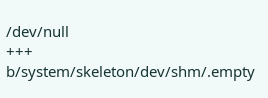/dev/null
+++ b/system/skeleton/dev/shm/.empty